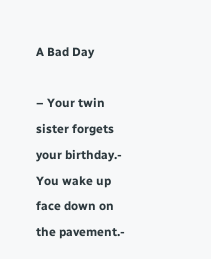A Bad Day

– Your twin sister forgets your birthday.- You wake up face down on the pavement.-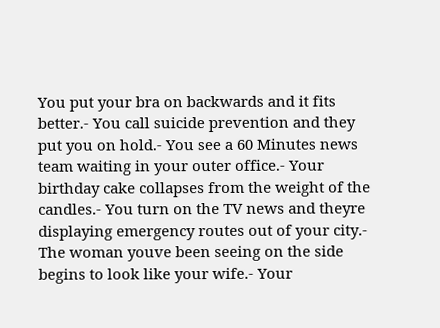You put your bra on backwards and it fits better.- You call suicide prevention and they put you on hold.- You see a 60 Minutes news team waiting in your outer office.- Your birthday cake collapses from the weight of the candles.- You turn on the TV news and theyre displaying emergency routes out of your city.- The woman youve been seeing on the side begins to look like your wife.- Your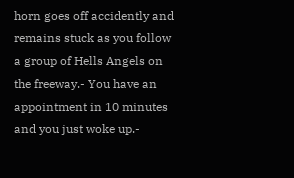horn goes off accidently and remains stuck as you follow a group of Hells Angels on the freeway.- You have an appointment in 10 minutes and you just woke up.-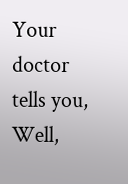Your doctor tells you, Well,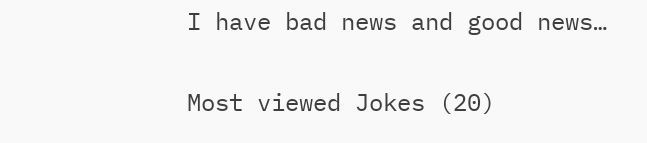I have bad news and good news…

Most viewed Jokes (20)